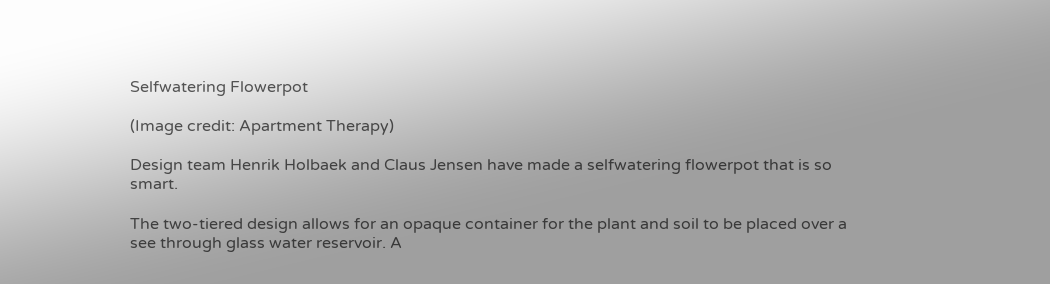Selfwatering Flowerpot

(Image credit: Apartment Therapy)

Design team Henrik Holbaek and Claus Jensen have made a selfwatering flowerpot that is so smart.

The two-tiered design allows for an opaque container for the plant and soil to be placed over a see through glass water reservoir. A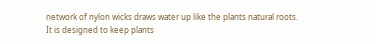network of nylon wicks draws water up like the plants natural roots.
It is designed to keep plants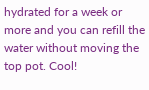hydrated for a week or more and you can refill the water without moving the top pot. Cool!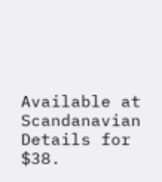Available at Scandanavian Details for $38.